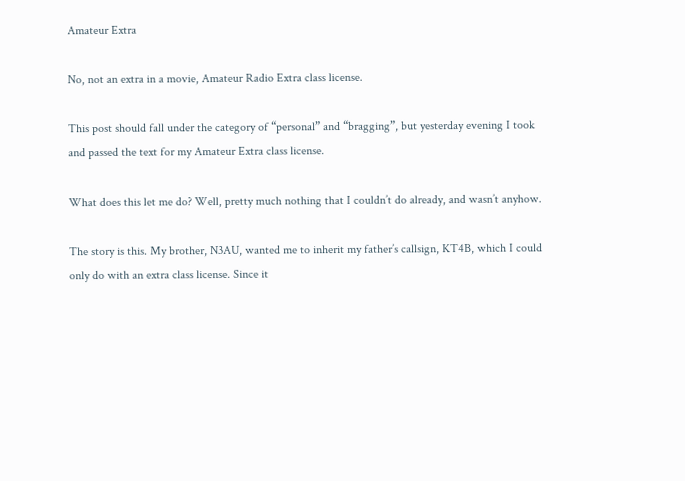Amateur Extra

No, not an extra in a movie, Amateur Radio Extra class license.

This post should fall under the category of “personal” and “bragging”, but yesterday evening I took and passed the text for my Amateur Extra class license.

What does this let me do? Well, pretty much nothing that I couldn’t do already, and wasn’t anyhow.

The story is this. My brother, N3AU, wanted me to inherit my father’s callsign, KT4B, which I could only do with an extra class license. Since it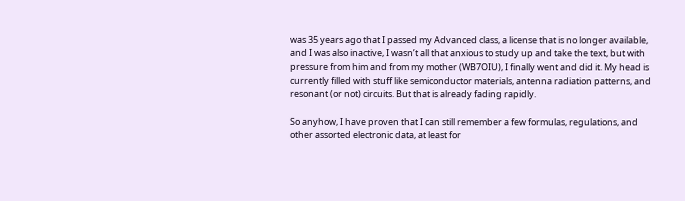was 35 years ago that I passed my Advanced class, a license that is no longer available, and I was also inactive, I wasn’t all that anxious to study up and take the text, but with pressure from him and from my mother (WB7OIU), I finally went and did it. My head is currently filled with stuff like semiconductor materials, antenna radiation patterns, and resonant (or not) circuits. But that is already fading rapidly.

So anyhow, I have proven that I can still remember a few formulas, regulations, and other assorted electronic data, at least for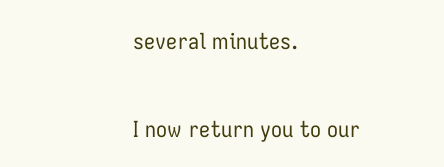several minutes.

I now return you to our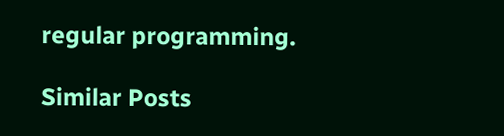regular programming.

Similar Posts